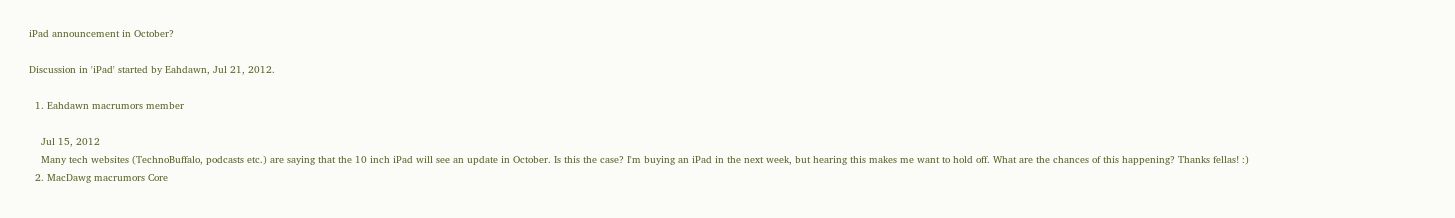iPad announcement in October?

Discussion in 'iPad' started by Eahdawn, Jul 21, 2012.

  1. Eahdawn macrumors member

    Jul 15, 2012
    Many tech websites (TechnoBuffalo, podcasts etc.) are saying that the 10 inch iPad will see an update in October. Is this the case? I'm buying an iPad in the next week, but hearing this makes me want to hold off. What are the chances of this happening? Thanks fellas! :)
  2. MacDawg macrumors Core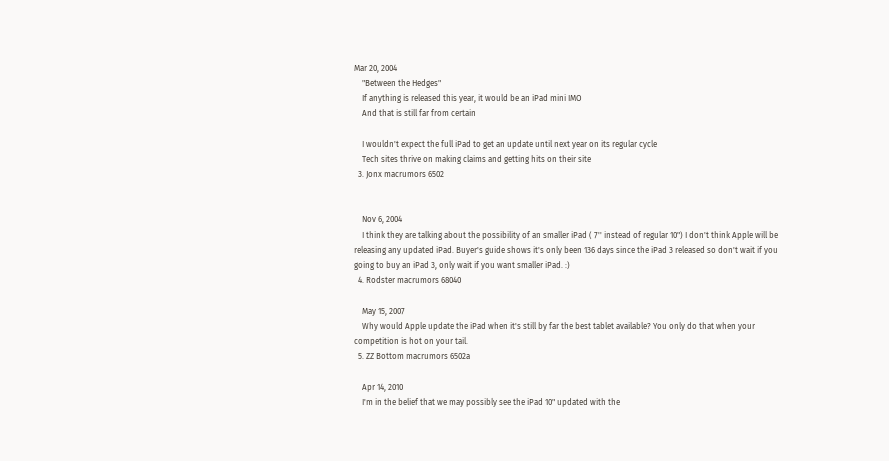Mar 20, 2004
    "Between the Hedges"
    If anything is released this year, it would be an iPad mini IMO
    And that is still far from certain

    I wouldn't expect the full iPad to get an update until next year on its regular cycle
    Tech sites thrive on making claims and getting hits on their site
  3. Jonx macrumors 6502


    Nov 6, 2004
    I think they are talking about the possibility of an smaller iPad ( 7'' instead of regular 10") I don't think Apple will be releasing any updated iPad. Buyer's guide shows it's only been 136 days since the iPad 3 released so don't wait if you going to buy an iPad 3, only wait if you want smaller iPad. :)
  4. Rodster macrumors 68040

    May 15, 2007
    Why would Apple update the iPad when it's still by far the best tablet available? You only do that when your competition is hot on your tail.
  5. ZZ Bottom macrumors 6502a

    Apr 14, 2010
    I'm in the belief that we may possibly see the iPad 10" updated with the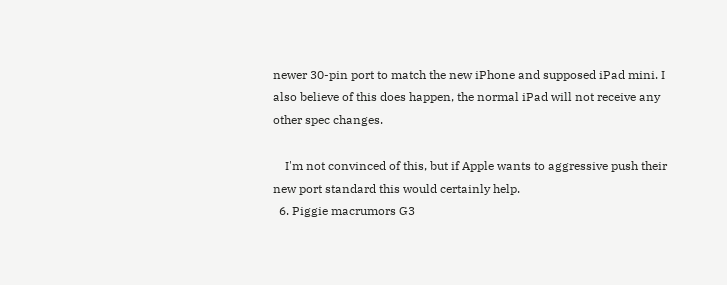newer 30-pin port to match the new iPhone and supposed iPad mini. I also believe of this does happen, the normal iPad will not receive any other spec changes.

    I'm not convinced of this, but if Apple wants to aggressive push their new port standard this would certainly help.
  6. Piggie macrumors G3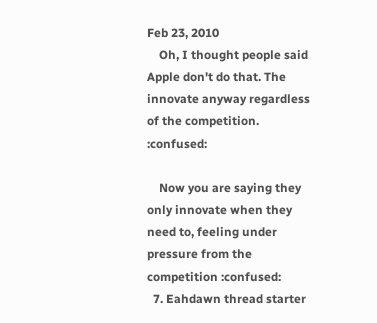Feb 23, 2010
    Oh, I thought people said Apple don't do that. The innovate anyway regardless of the competition. :confused:

    Now you are saying they only innovate when they need to, feeling under pressure from the competition :confused:
  7. Eahdawn thread starter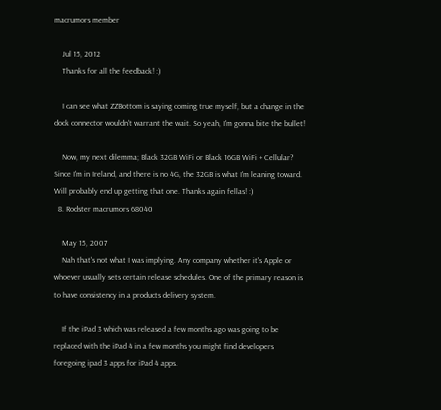macrumors member

    Jul 15, 2012
    Thanks for all the feedback! :)

    I can see what ZZBottom is saying coming true myself, but a change in the dock connector wouldn't warrant the wait. So yeah, I'm gonna bite the bullet!

    Now, my next dilemma; Black 32GB WiFi or Black 16GB WiFi + Cellular? Since I'm in Ireland, and there is no 4G, the 32GB is what I'm leaning toward. Will probably end up getting that one. Thanks again fellas! :)
  8. Rodster macrumors 68040

    May 15, 2007
    Nah that's not what I was implying. Any company whether it's Apple or whoever usually sets certain release schedules. One of the primary reason is to have consistency in a products delivery system.

    If the iPad 3 which was released a few months ago was going to be replaced with the iPad 4 in a few months you might find developers foregoing ipad 3 apps for iPad 4 apps.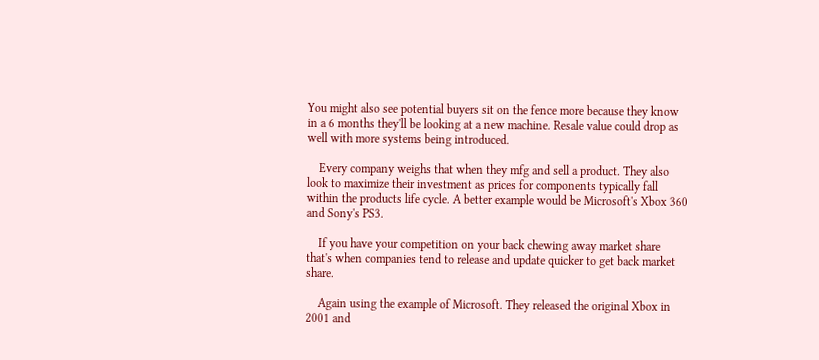You might also see potential buyers sit on the fence more because they know in a 6 months they'll be looking at a new machine. Resale value could drop as well with more systems being introduced.

    Every company weighs that when they mfg and sell a product. They also look to maximize their investment as prices for components typically fall within the products life cycle. A better example would be Microsoft's Xbox 360 and Sony's PS3.

    If you have your competition on your back chewing away market share that's when companies tend to release and update quicker to get back market share.

    Again using the example of Microsoft. They released the original Xbox in 2001 and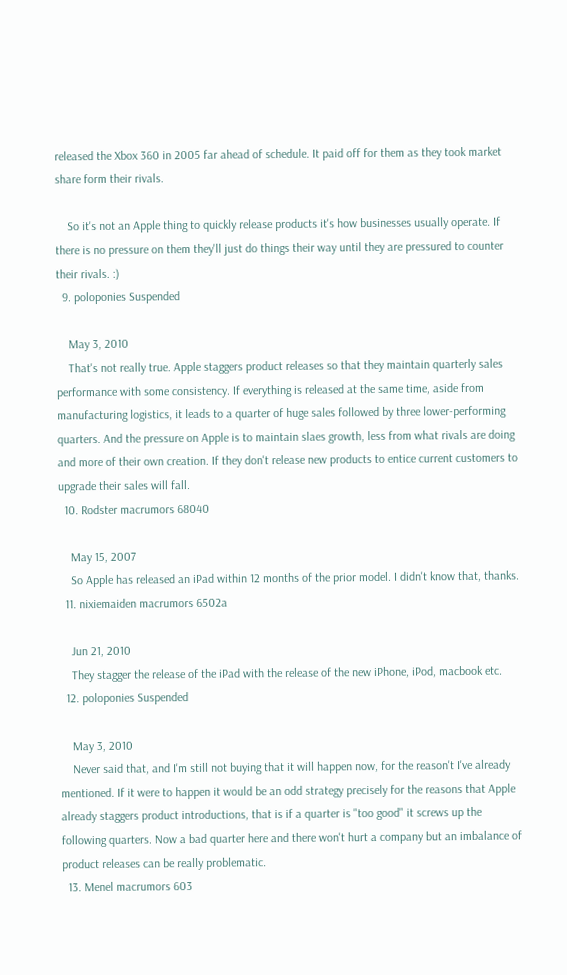released the Xbox 360 in 2005 far ahead of schedule. It paid off for them as they took market share form their rivals.

    So it's not an Apple thing to quickly release products it's how businesses usually operate. If there is no pressure on them they'll just do things their way until they are pressured to counter their rivals. :)
  9. poloponies Suspended

    May 3, 2010
    That's not really true. Apple staggers product releases so that they maintain quarterly sales performance with some consistency. If everything is released at the same time, aside from manufacturing logistics, it leads to a quarter of huge sales followed by three lower-performing quarters. And the pressure on Apple is to maintain slaes growth, less from what rivals are doing and more of their own creation. If they don't release new products to entice current customers to upgrade their sales will fall.
  10. Rodster macrumors 68040

    May 15, 2007
    So Apple has released an iPad within 12 months of the prior model. I didn't know that, thanks.
  11. nixiemaiden macrumors 6502a

    Jun 21, 2010
    They stagger the release of the iPad with the release of the new iPhone, iPod, macbook etc.
  12. poloponies Suspended

    May 3, 2010
    Never said that, and I'm still not buying that it will happen now, for the reason't I've already mentioned. If it were to happen it would be an odd strategy precisely for the reasons that Apple already staggers product introductions, that is if a quarter is "too good" it screws up the following quarters. Now a bad quarter here and there won't hurt a company but an imbalance of product releases can be really problematic.
  13. Menel macrumors 603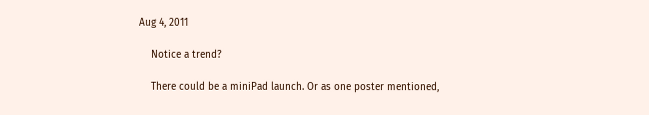Aug 4, 2011

    Notice a trend?

    There could be a miniPad launch. Or as one poster mentioned,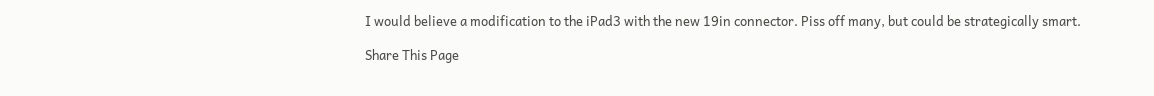I would believe a modification to the iPad3 with the new 19in connector. Piss off many, but could be strategically smart.

Share This Page